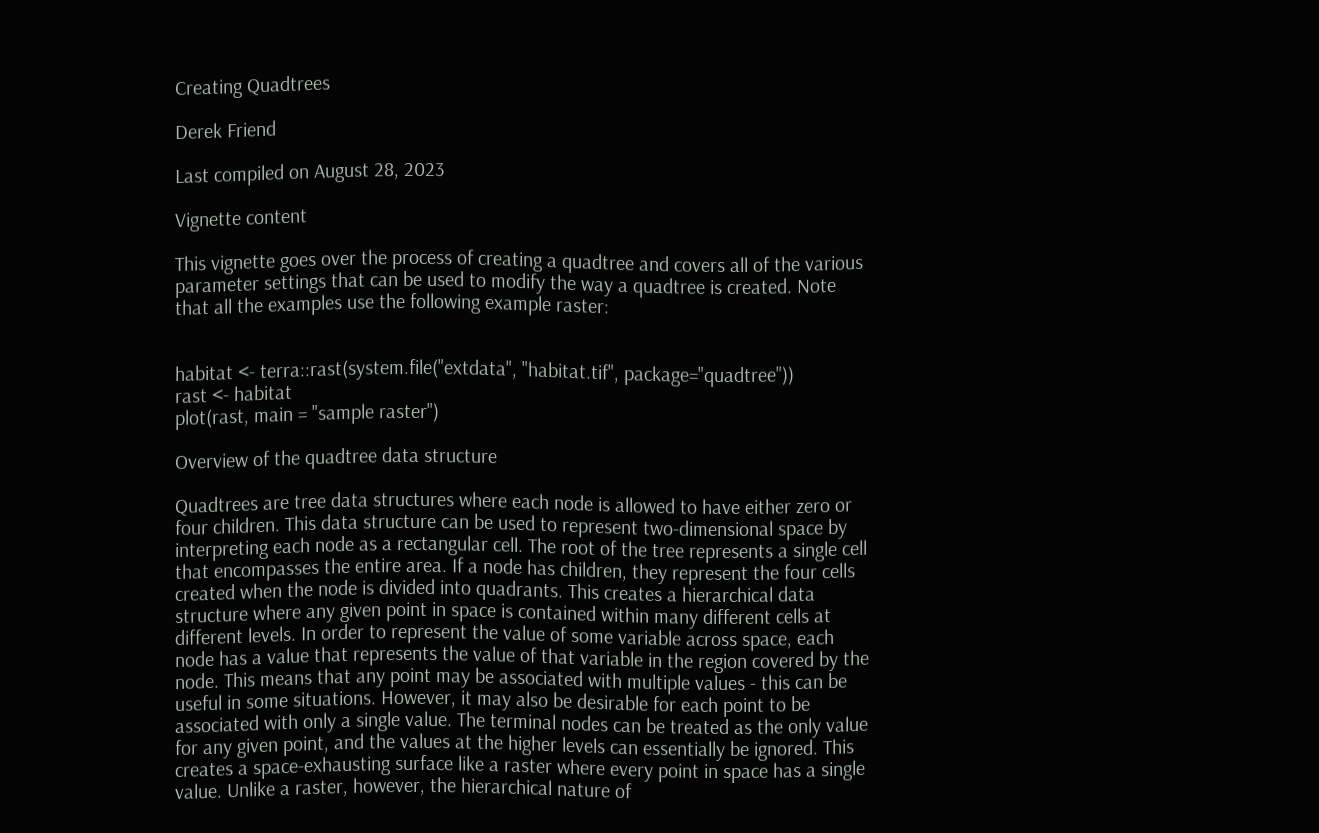Creating Quadtrees

Derek Friend

Last compiled on August 28, 2023

Vignette content

This vignette goes over the process of creating a quadtree and covers all of the various parameter settings that can be used to modify the way a quadtree is created. Note that all the examples use the following example raster:


habitat <- terra::rast(system.file("extdata", "habitat.tif", package="quadtree"))
rast <- habitat
plot(rast, main = "sample raster")

Overview of the quadtree data structure

Quadtrees are tree data structures where each node is allowed to have either zero or four children. This data structure can be used to represent two-dimensional space by interpreting each node as a rectangular cell. The root of the tree represents a single cell that encompasses the entire area. If a node has children, they represent the four cells created when the node is divided into quadrants. This creates a hierarchical data structure where any given point in space is contained within many different cells at different levels. In order to represent the value of some variable across space, each node has a value that represents the value of that variable in the region covered by the node. This means that any point may be associated with multiple values - this can be useful in some situations. However, it may also be desirable for each point to be associated with only a single value. The terminal nodes can be treated as the only value for any given point, and the values at the higher levels can essentially be ignored. This creates a space-exhausting surface like a raster where every point in space has a single value. Unlike a raster, however, the hierarchical nature of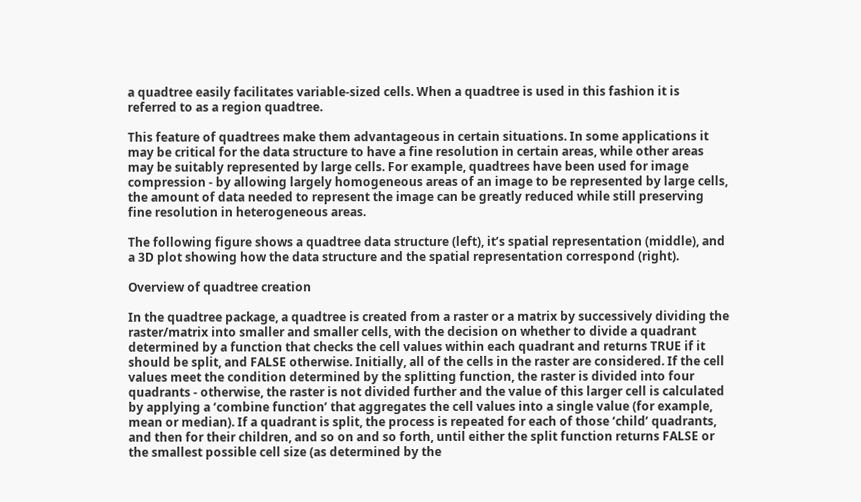a quadtree easily facilitates variable-sized cells. When a quadtree is used in this fashion it is referred to as a region quadtree.

This feature of quadtrees make them advantageous in certain situations. In some applications it may be critical for the data structure to have a fine resolution in certain areas, while other areas may be suitably represented by large cells. For example, quadtrees have been used for image compression - by allowing largely homogeneous areas of an image to be represented by large cells, the amount of data needed to represent the image can be greatly reduced while still preserving fine resolution in heterogeneous areas.

The following figure shows a quadtree data structure (left), it’s spatial representation (middle), and a 3D plot showing how the data structure and the spatial representation correspond (right).

Overview of quadtree creation

In the quadtree package, a quadtree is created from a raster or a matrix by successively dividing the raster/matrix into smaller and smaller cells, with the decision on whether to divide a quadrant determined by a function that checks the cell values within each quadrant and returns TRUE if it should be split, and FALSE otherwise. Initially, all of the cells in the raster are considered. If the cell values meet the condition determined by the splitting function, the raster is divided into four quadrants - otherwise, the raster is not divided further and the value of this larger cell is calculated by applying a ‘combine function’ that aggregates the cell values into a single value (for example, mean or median). If a quadrant is split, the process is repeated for each of those ‘child’ quadrants, and then for their children, and so on and so forth, until either the split function returns FALSE or the smallest possible cell size (as determined by the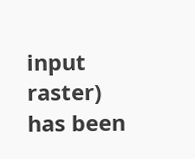input raster) has been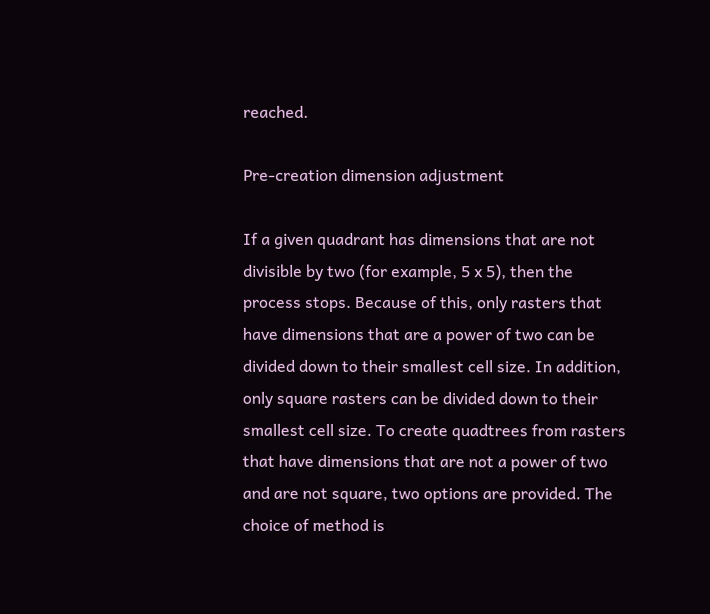reached.

Pre-creation dimension adjustment

If a given quadrant has dimensions that are not divisible by two (for example, 5 x 5), then the process stops. Because of this, only rasters that have dimensions that are a power of two can be divided down to their smallest cell size. In addition, only square rasters can be divided down to their smallest cell size. To create quadtrees from rasters that have dimensions that are not a power of two and are not square, two options are provided. The choice of method is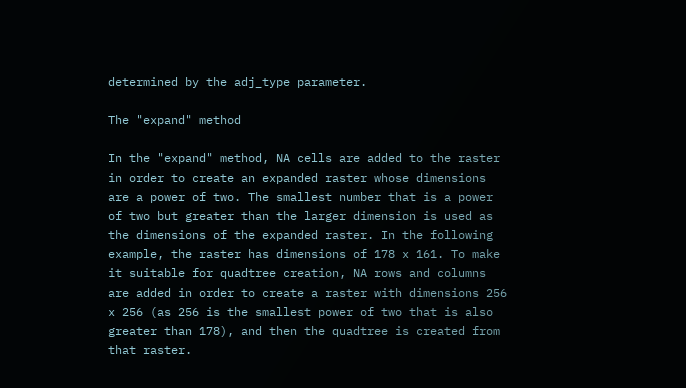determined by the adj_type parameter.

The "expand" method

In the "expand" method, NA cells are added to the raster in order to create an expanded raster whose dimensions are a power of two. The smallest number that is a power of two but greater than the larger dimension is used as the dimensions of the expanded raster. In the following example, the raster has dimensions of 178 x 161. To make it suitable for quadtree creation, NA rows and columns are added in order to create a raster with dimensions 256 x 256 (as 256 is the smallest power of two that is also greater than 178), and then the quadtree is created from that raster.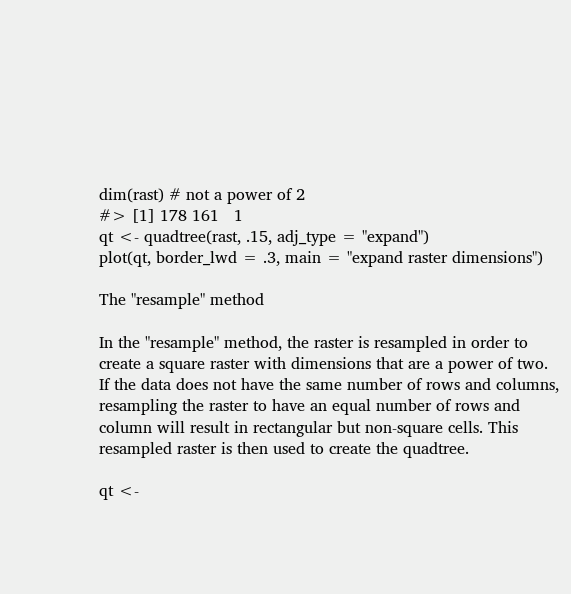dim(rast) # not a power of 2
#> [1] 178 161   1
qt <- quadtree(rast, .15, adj_type = "expand")
plot(qt, border_lwd = .3, main = "expand raster dimensions")

The "resample" method

In the "resample" method, the raster is resampled in order to create a square raster with dimensions that are a power of two. If the data does not have the same number of rows and columns, resampling the raster to have an equal number of rows and column will result in rectangular but non-square cells. This resampled raster is then used to create the quadtree.

qt <-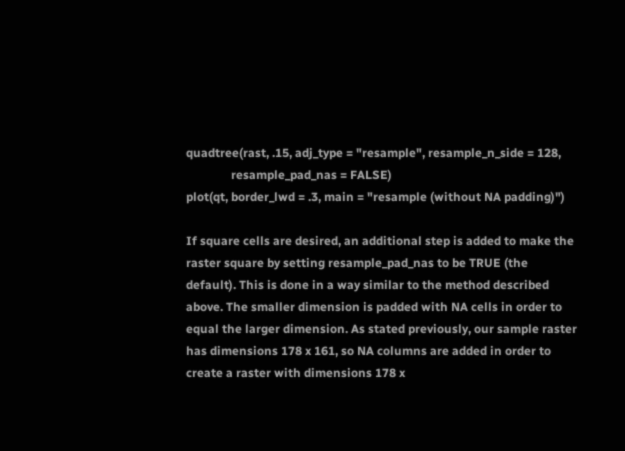quadtree(rast, .15, adj_type = "resample", resample_n_side = 128,
               resample_pad_nas = FALSE)
plot(qt, border_lwd = .3, main = "resample (without NA padding)")

If square cells are desired, an additional step is added to make the raster square by setting resample_pad_nas to be TRUE (the default). This is done in a way similar to the method described above. The smaller dimension is padded with NA cells in order to equal the larger dimension. As stated previously, our sample raster has dimensions 178 x 161, so NA columns are added in order to create a raster with dimensions 178 x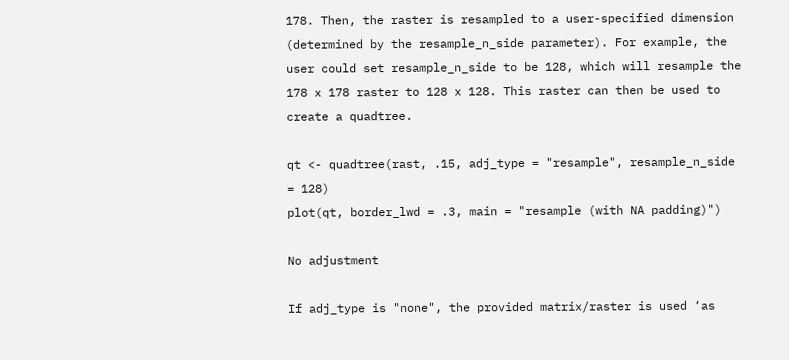178. Then, the raster is resampled to a user-specified dimension (determined by the resample_n_side parameter). For example, the user could set resample_n_side to be 128, which will resample the 178 x 178 raster to 128 x 128. This raster can then be used to create a quadtree.

qt <- quadtree(rast, .15, adj_type = "resample", resample_n_side = 128)
plot(qt, border_lwd = .3, main = "resample (with NA padding)")

No adjustment

If adj_type is "none", the provided matrix/raster is used ‘as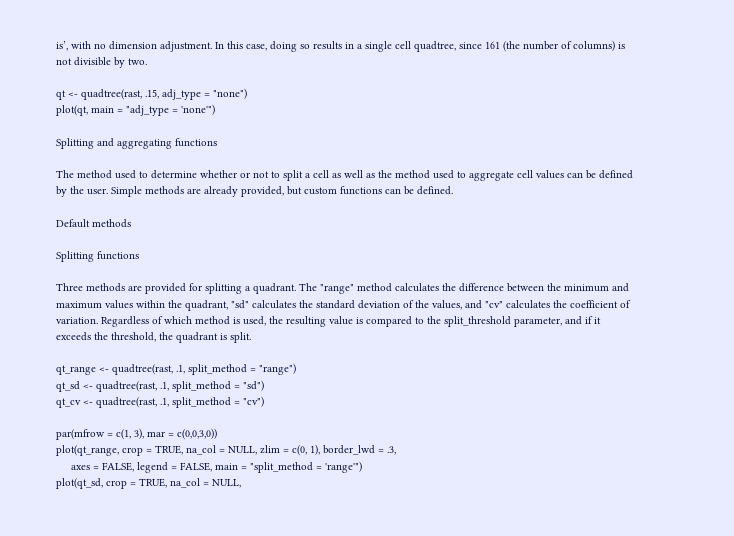is’, with no dimension adjustment. In this case, doing so results in a single cell quadtree, since 161 (the number of columns) is not divisible by two.

qt <- quadtree(rast, .15, adj_type = "none")
plot(qt, main = "adj_type = 'none'")

Splitting and aggregating functions

The method used to determine whether or not to split a cell as well as the method used to aggregate cell values can be defined by the user. Simple methods are already provided, but custom functions can be defined.

Default methods

Splitting functions

Three methods are provided for splitting a quadrant. The "range" method calculates the difference between the minimum and maximum values within the quadrant, "sd" calculates the standard deviation of the values, and "cv" calculates the coefficient of variation. Regardless of which method is used, the resulting value is compared to the split_threshold parameter, and if it exceeds the threshold, the quadrant is split.

qt_range <- quadtree(rast, .1, split_method = "range")
qt_sd <- quadtree(rast, .1, split_method = "sd")
qt_cv <- quadtree(rast, .1, split_method = "cv")

par(mfrow = c(1, 3), mar = c(0,0,3,0))
plot(qt_range, crop = TRUE, na_col = NULL, zlim = c(0, 1), border_lwd = .3,
     axes = FALSE, legend = FALSE, main = "split_method = 'range'")
plot(qt_sd, crop = TRUE, na_col = NULL,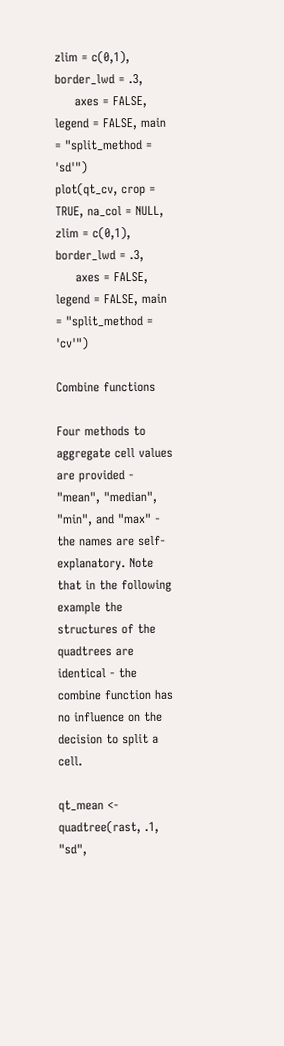zlim = c(0,1), border_lwd = .3,
     axes = FALSE, legend = FALSE, main = "split_method = 'sd'")
plot(qt_cv, crop = TRUE, na_col = NULL, zlim = c(0,1), border_lwd = .3,
     axes = FALSE, legend = FALSE, main = "split_method = 'cv'")

Combine functions

Four methods to aggregate cell values are provided - "mean", "median", "min", and "max" - the names are self-explanatory. Note that in the following example the structures of the quadtrees are identical - the combine function has no influence on the decision to split a cell.

qt_mean <- quadtree(rast, .1, "sd",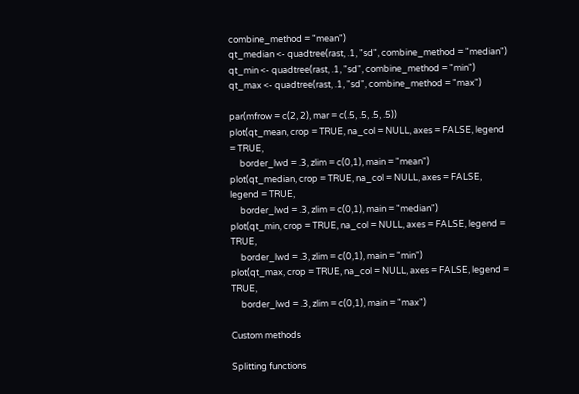combine_method = "mean")
qt_median <- quadtree(rast, .1, "sd", combine_method = "median")
qt_min <- quadtree(rast, .1, "sd", combine_method = "min")
qt_max <- quadtree(rast, .1, "sd", combine_method = "max")

par(mfrow = c(2, 2), mar = c(.5, .5, .5, .5))
plot(qt_mean, crop = TRUE, na_col = NULL, axes = FALSE, legend = TRUE,
     border_lwd = .3, zlim = c(0,1), main = "mean")
plot(qt_median, crop = TRUE, na_col = NULL, axes = FALSE, legend = TRUE,
     border_lwd = .3, zlim = c(0,1), main = "median")
plot(qt_min, crop = TRUE, na_col = NULL, axes = FALSE, legend = TRUE,
     border_lwd = .3, zlim = c(0,1), main = "min")
plot(qt_max, crop = TRUE, na_col = NULL, axes = FALSE, legend = TRUE,
     border_lwd = .3, zlim = c(0,1), main = "max")

Custom methods

Splitting functions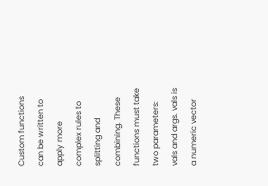Custom functions can be written to apply more complex rules to splitting and combining. These functions must take two parameters: vals and args. vals is a numeric vector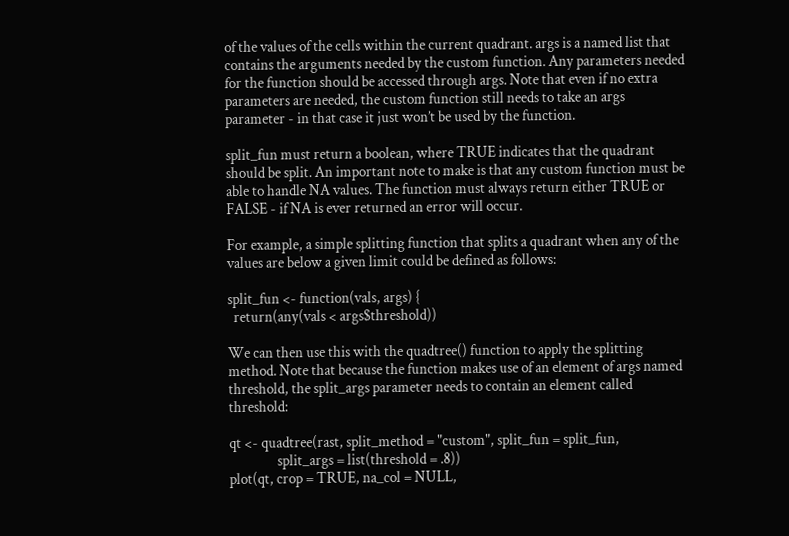of the values of the cells within the current quadrant. args is a named list that contains the arguments needed by the custom function. Any parameters needed for the function should be accessed through args. Note that even if no extra parameters are needed, the custom function still needs to take an args parameter - in that case it just won’t be used by the function.

split_fun must return a boolean, where TRUE indicates that the quadrant should be split. An important note to make is that any custom function must be able to handle NA values. The function must always return either TRUE or FALSE - if NA is ever returned an error will occur.

For example, a simple splitting function that splits a quadrant when any of the values are below a given limit could be defined as follows:

split_fun <- function(vals, args) {
  return(any(vals < args$threshold))

We can then use this with the quadtree() function to apply the splitting method. Note that because the function makes use of an element of args named threshold, the split_args parameter needs to contain an element called threshold:

qt <- quadtree(rast, split_method = "custom", split_fun = split_fun,
                split_args = list(threshold = .8))
plot(qt, crop = TRUE, na_col = NULL,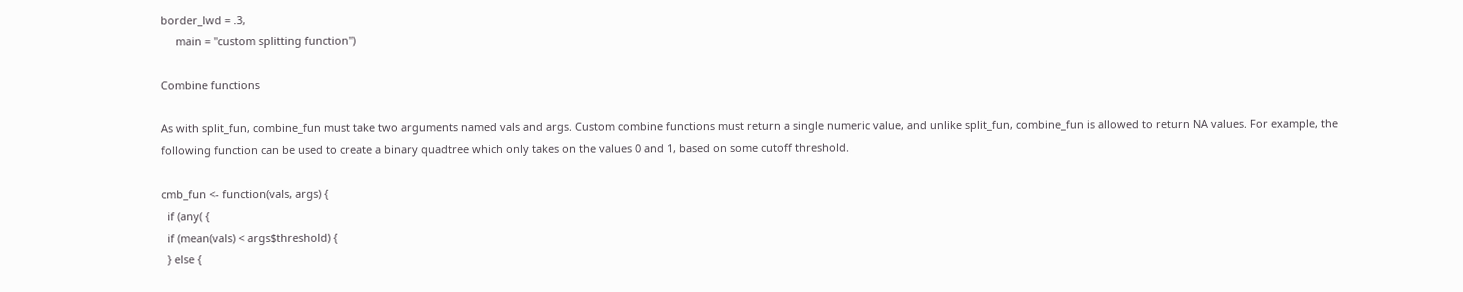border_lwd = .3,
     main = "custom splitting function")

Combine functions

As with split_fun, combine_fun must take two arguments named vals and args. Custom combine functions must return a single numeric value, and unlike split_fun, combine_fun is allowed to return NA values. For example, the following function can be used to create a binary quadtree which only takes on the values 0 and 1, based on some cutoff threshold.

cmb_fun <- function(vals, args) {
  if (any( {
  if (mean(vals) < args$threshold) {
  } else {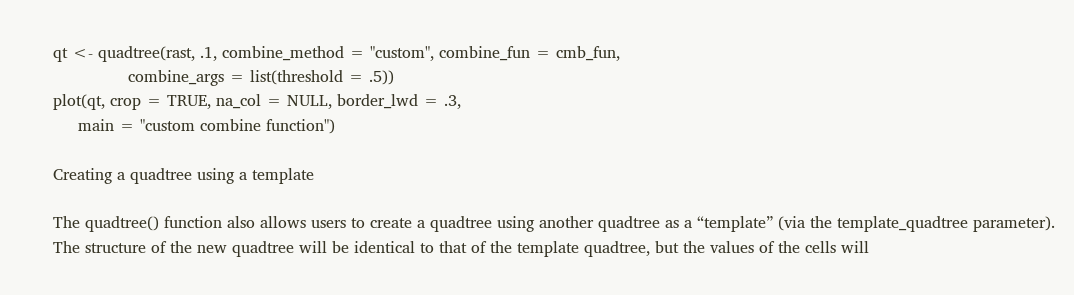qt <- quadtree(rast, .1, combine_method = "custom", combine_fun = cmb_fun,
               combine_args = list(threshold = .5))
plot(qt, crop = TRUE, na_col = NULL, border_lwd = .3,
     main = "custom combine function")

Creating a quadtree using a template

The quadtree() function also allows users to create a quadtree using another quadtree as a “template” (via the template_quadtree parameter). The structure of the new quadtree will be identical to that of the template quadtree, but the values of the cells will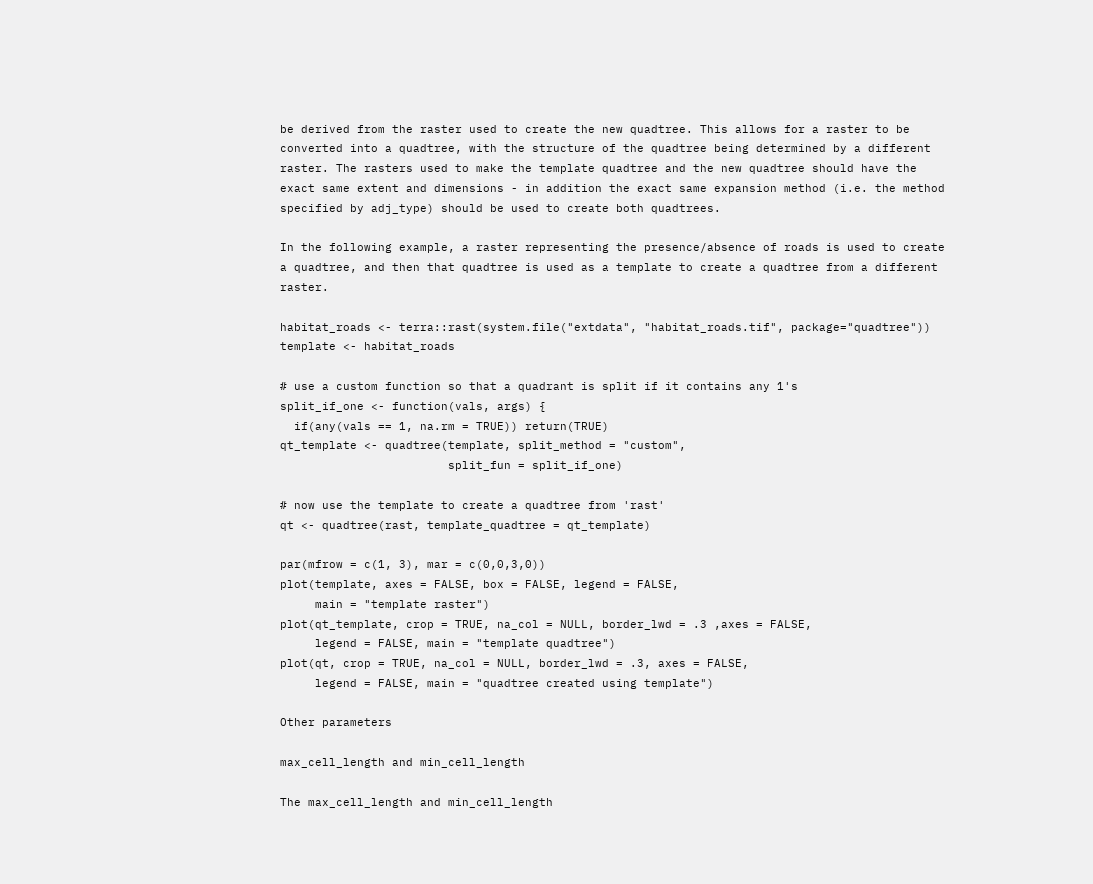be derived from the raster used to create the new quadtree. This allows for a raster to be converted into a quadtree, with the structure of the quadtree being determined by a different raster. The rasters used to make the template quadtree and the new quadtree should have the exact same extent and dimensions - in addition the exact same expansion method (i.e. the method specified by adj_type) should be used to create both quadtrees.

In the following example, a raster representing the presence/absence of roads is used to create a quadtree, and then that quadtree is used as a template to create a quadtree from a different raster.

habitat_roads <- terra::rast(system.file("extdata", "habitat_roads.tif", package="quadtree"))
template <- habitat_roads

# use a custom function so that a quadrant is split if it contains any 1's
split_if_one <- function(vals, args) {
  if(any(vals == 1, na.rm = TRUE)) return(TRUE)
qt_template <- quadtree(template, split_method = "custom",
                        split_fun = split_if_one)

# now use the template to create a quadtree from 'rast'
qt <- quadtree(rast, template_quadtree = qt_template)

par(mfrow = c(1, 3), mar = c(0,0,3,0))
plot(template, axes = FALSE, box = FALSE, legend = FALSE,
     main = "template raster")
plot(qt_template, crop = TRUE, na_col = NULL, border_lwd = .3 ,axes = FALSE,
     legend = FALSE, main = "template quadtree")
plot(qt, crop = TRUE, na_col = NULL, border_lwd = .3, axes = FALSE,
     legend = FALSE, main = "quadtree created using template")

Other parameters

max_cell_length and min_cell_length

The max_cell_length and min_cell_length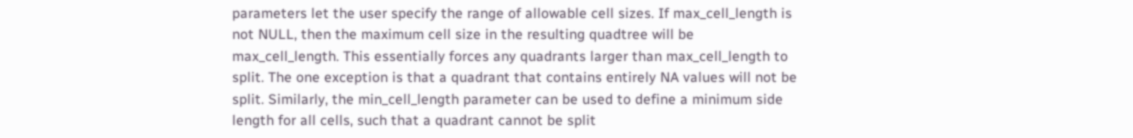parameters let the user specify the range of allowable cell sizes. If max_cell_length is not NULL, then the maximum cell size in the resulting quadtree will be max_cell_length. This essentially forces any quadrants larger than max_cell_length to split. The one exception is that a quadrant that contains entirely NA values will not be split. Similarly, the min_cell_length parameter can be used to define a minimum side length for all cells, such that a quadrant cannot be split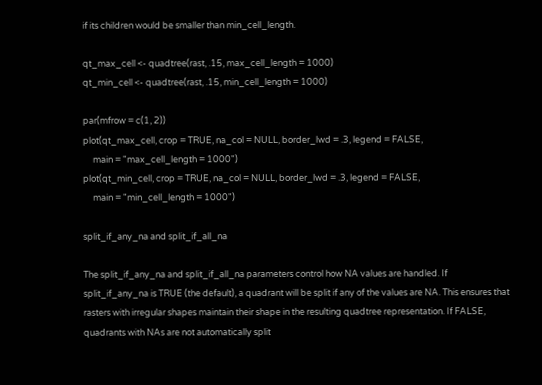if its children would be smaller than min_cell_length.

qt_max_cell <- quadtree(rast, .15, max_cell_length = 1000)
qt_min_cell <- quadtree(rast, .15, min_cell_length = 1000)

par(mfrow = c(1, 2))
plot(qt_max_cell, crop = TRUE, na_col = NULL, border_lwd = .3, legend = FALSE,
     main = "max_cell_length = 1000")
plot(qt_min_cell, crop = TRUE, na_col = NULL, border_lwd = .3, legend = FALSE,
     main = "min_cell_length = 1000")

split_if_any_na and split_if_all_na

The split_if_any_na and split_if_all_na parameters control how NA values are handled. If split_if_any_na is TRUE (the default), a quadrant will be split if any of the values are NA. This ensures that rasters with irregular shapes maintain their shape in the resulting quadtree representation. If FALSE, quadrants with NAs are not automatically split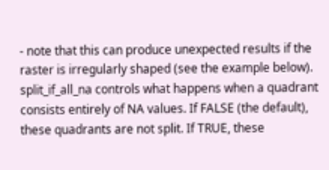- note that this can produce unexpected results if the raster is irregularly shaped (see the example below). split_if_all_na controls what happens when a quadrant consists entirely of NA values. If FALSE (the default), these quadrants are not split. If TRUE, these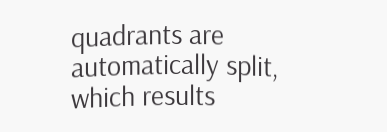quadrants are automatically split, which results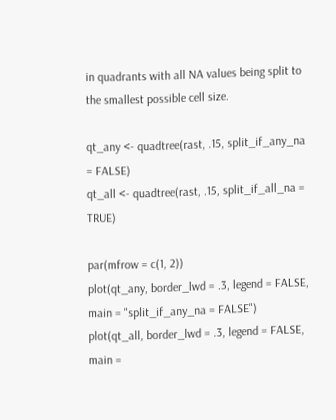in quadrants with all NA values being split to the smallest possible cell size.

qt_any <- quadtree(rast, .15, split_if_any_na = FALSE)
qt_all <- quadtree(rast, .15, split_if_all_na = TRUE)

par(mfrow = c(1, 2))
plot(qt_any, border_lwd = .3, legend = FALSE, main = "split_if_any_na = FALSE")
plot(qt_all, border_lwd = .3, legend = FALSE, main =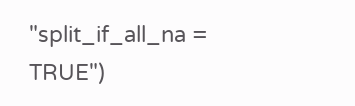"split_if_all_na = TRUE")